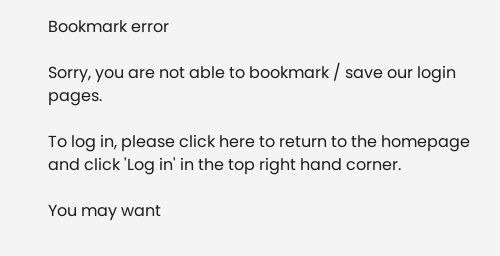Bookmark error

Sorry, you are not able to bookmark / save our login pages.

To log in, please click here to return to the homepage and click 'Log in' in the top right hand corner.

You may want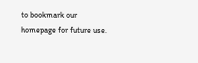to bookmark our homepage for future use.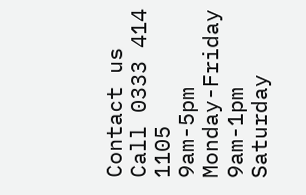Contact us
Call 0333 414 1105
9am-5pm Monday-Friday
9am-1pm Saturday